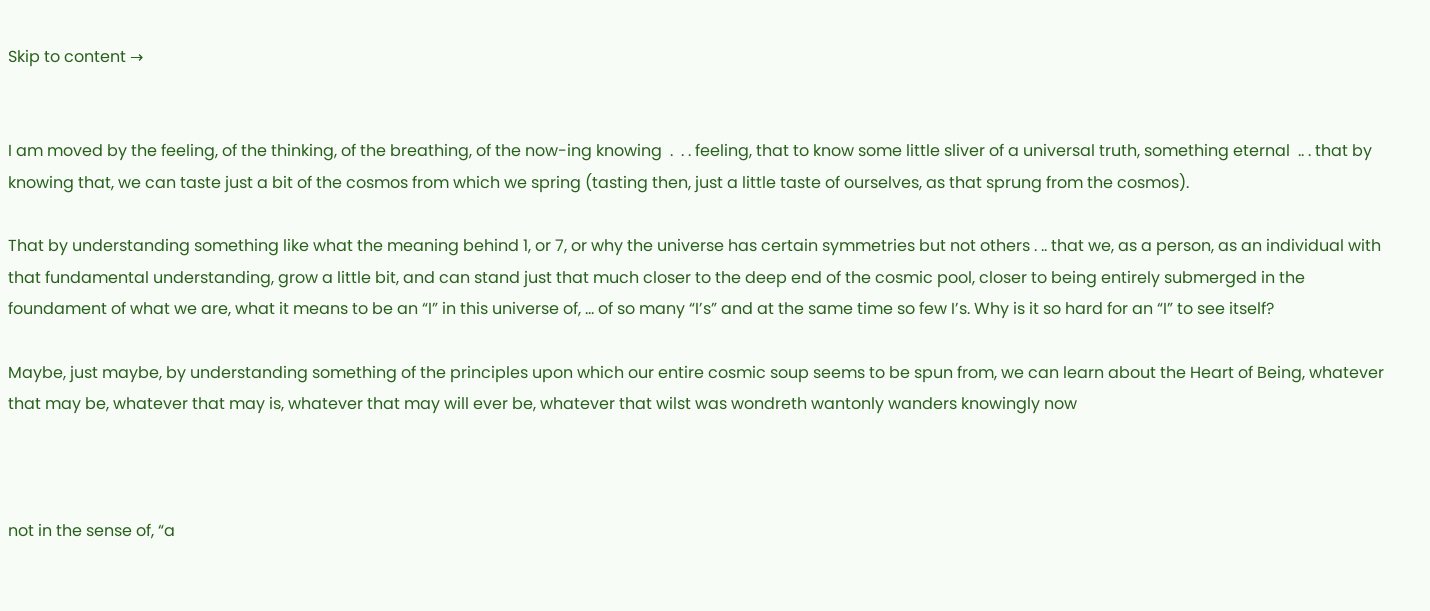Skip to content →


I am moved by the feeling, of the thinking, of the breathing, of the now-ing knowing  .  . . feeling, that to know some little sliver of a universal truth, something eternal  .. . that by knowing that, we can taste just a bit of the cosmos from which we spring (tasting then, just a little taste of ourselves, as that sprung from the cosmos).

That by understanding something like what the meaning behind 1, or 7, or why the universe has certain symmetries but not others . .. that we, as a person, as an individual with that fundamental understanding, grow a little bit, and can stand just that much closer to the deep end of the cosmic pool, closer to being entirely submerged in the foundament of what we are, what it means to be an “I” in this universe of, … of so many “I’s” and at the same time so few I’s. Why is it so hard for an “I” to see itself?

Maybe, just maybe, by understanding something of the principles upon which our entire cosmic soup seems to be spun from, we can learn about the Heart of Being, whatever that may be, whatever that may is, whatever that may will ever be, whatever that wilst was wondreth wantonly wanders knowingly now



not in the sense of, “a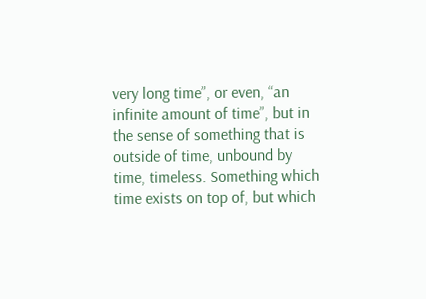very long time”, or even, “an infinite amount of time”, but in the sense of something that is outside of time, unbound by time, timeless. Something which time exists on top of, but which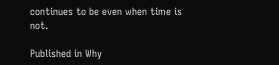continues to be even when time is not.

Published in Why